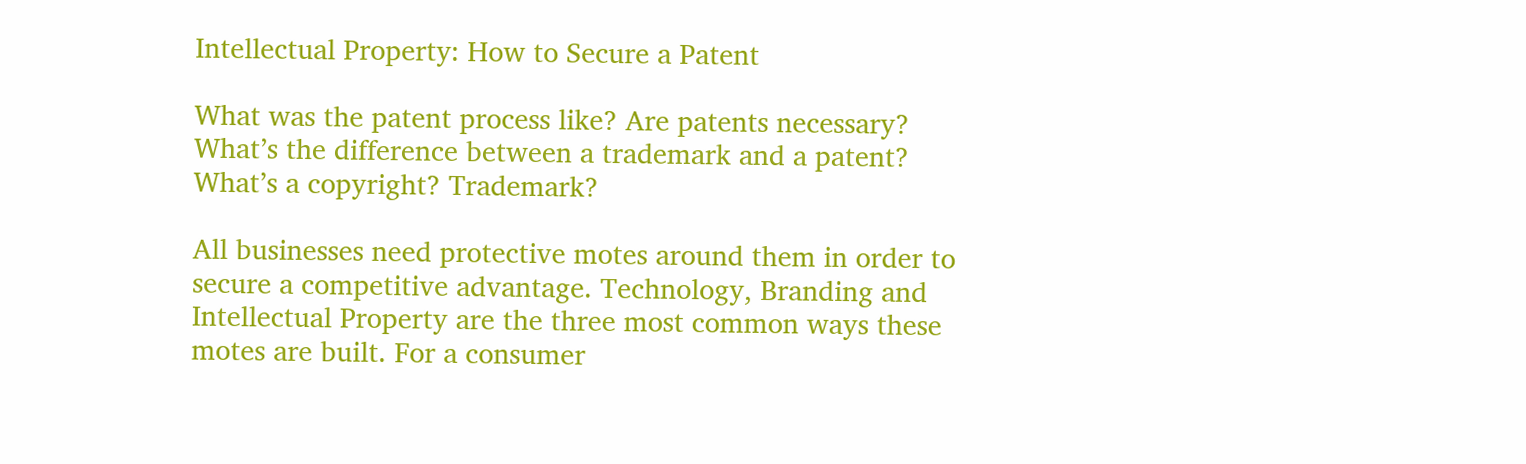Intellectual Property: How to Secure a Patent

What was the patent process like? Are patents necessary? What’s the difference between a trademark and a patent? What’s a copyright? Trademark?

All businesses need protective motes around them in order to secure a competitive advantage. Technology, Branding and Intellectual Property are the three most common ways these motes are built. For a consumer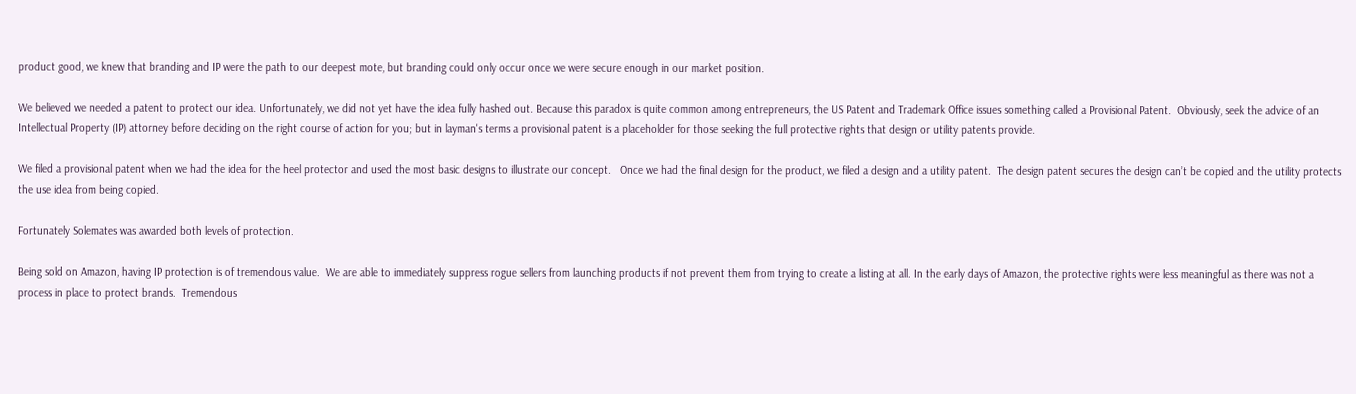product good, we knew that branding and IP were the path to our deepest mote, but branding could only occur once we were secure enough in our market position.

We believed we needed a patent to protect our idea. Unfortunately, we did not yet have the idea fully hashed out. Because this paradox is quite common among entrepreneurs, the US Patent and Trademark Office issues something called a Provisional Patent.  Obviously, seek the advice of an Intellectual Property (IP) attorney before deciding on the right course of action for you; but in layman's terms a provisional patent is a placeholder for those seeking the full protective rights that design or utility patents provide.

We filed a provisional patent when we had the idea for the heel protector and used the most basic designs to illustrate our concept.   Once we had the final design for the product, we filed a design and a utility patent.  The design patent secures the design can’t be copied and the utility protects the use idea from being copied.

Fortunately Solemates was awarded both levels of protection.

Being sold on Amazon, having IP protection is of tremendous value.  We are able to immediately suppress rogue sellers from launching products if not prevent them from trying to create a listing at all. In the early days of Amazon, the protective rights were less meaningful as there was not a process in place to protect brands.  Tremendous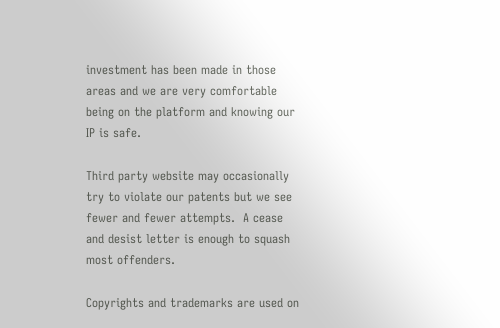investment has been made in those areas and we are very comfortable being on the platform and knowing our IP is safe.

Third party website may occasionally try to violate our patents but we see fewer and fewer attempts.  A cease and desist letter is enough to squash most offenders.

Copyrights and trademarks are used on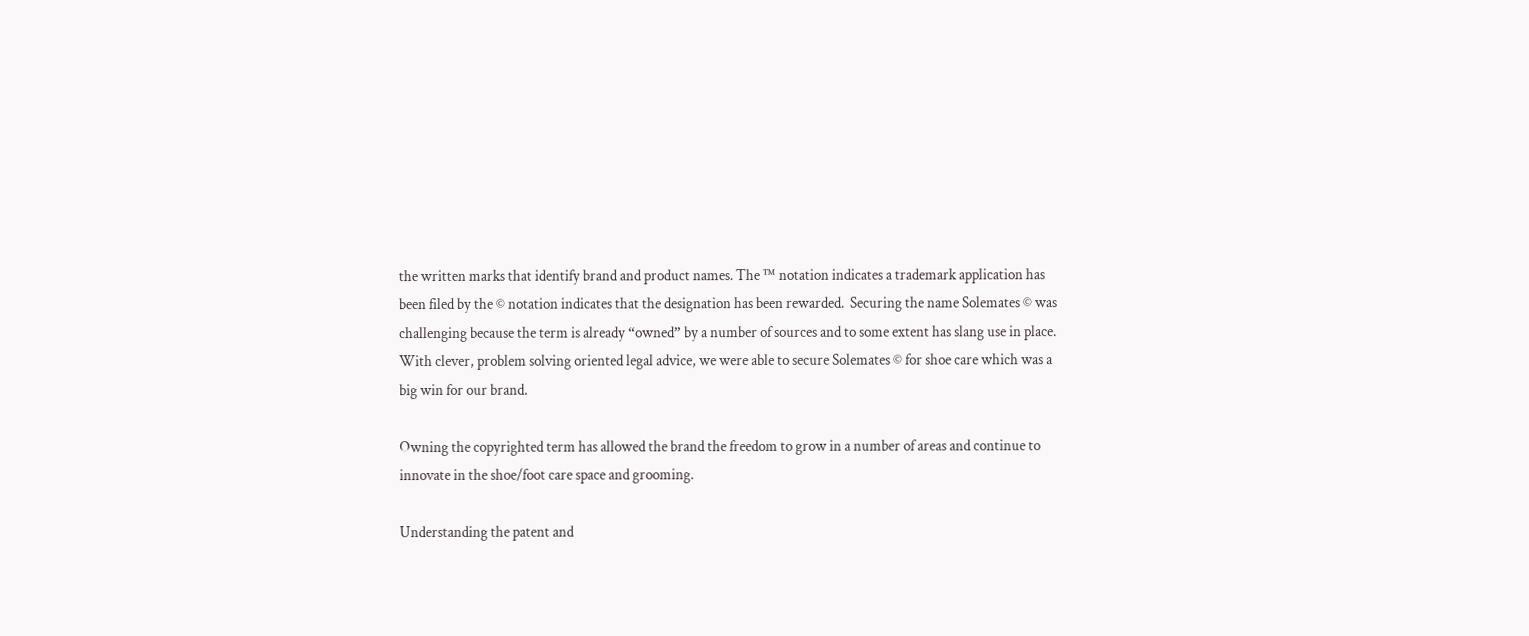the written marks that identify brand and product names. The ™ notation indicates a trademark application has been filed by the © notation indicates that the designation has been rewarded.  Securing the name Solemates © was challenging because the term is already “owned” by a number of sources and to some extent has slang use in place. With clever, problem solving oriented legal advice, we were able to secure Solemates © for shoe care which was a big win for our brand.

Owning the copyrighted term has allowed the brand the freedom to grow in a number of areas and continue to innovate in the shoe/foot care space and grooming.

Understanding the patent and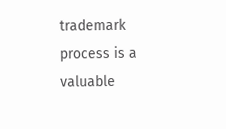trademark process is a valuable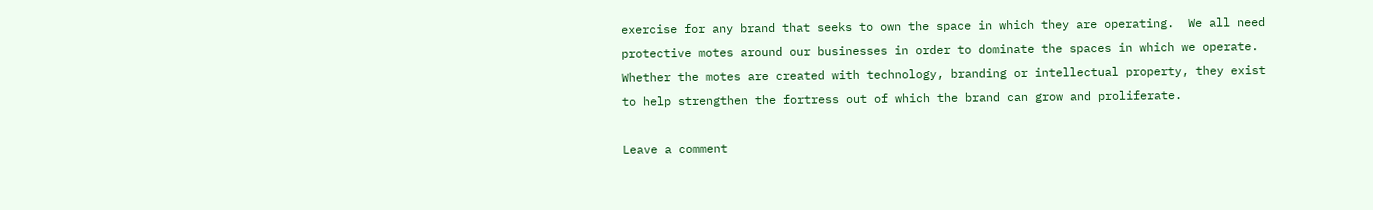exercise for any brand that seeks to own the space in which they are operating.  We all need protective motes around our businesses in order to dominate the spaces in which we operate. Whether the motes are created with technology, branding or intellectual property, they exist to help strengthen the fortress out of which the brand can grow and proliferate.

Leave a comment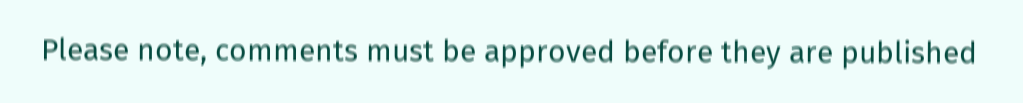Please note, comments must be approved before they are published